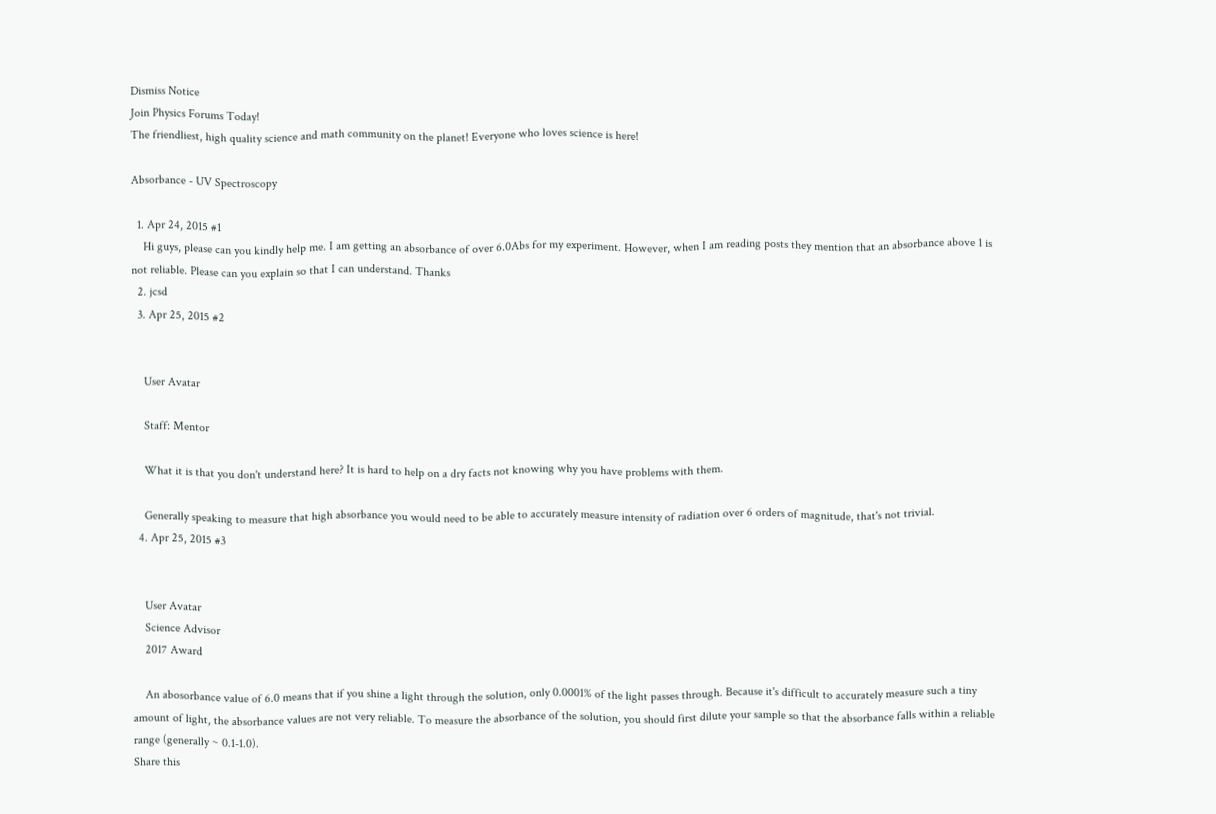Dismiss Notice
Join Physics Forums Today!
The friendliest, high quality science and math community on the planet! Everyone who loves science is here!

Absorbance - UV Spectroscopy

  1. Apr 24, 2015 #1
    Hi guys, please can you kindly help me. I am getting an absorbance of over 6.0Abs for my experiment. However, when I am reading posts they mention that an absorbance above 1 is not reliable. Please can you explain so that I can understand. Thanks
  2. jcsd
  3. Apr 25, 2015 #2


    User Avatar

    Staff: Mentor

    What it is that you don't understand here? It is hard to help on a dry facts not knowing why you have problems with them.

    Generally speaking to measure that high absorbance you would need to be able to accurately measure intensity of radiation over 6 orders of magnitude, that's not trivial.
  4. Apr 25, 2015 #3


    User Avatar
    Science Advisor
    2017 Award

    An abosorbance value of 6.0 means that if you shine a light through the solution, only 0.0001% of the light passes through. Because it's difficult to accurately measure such a tiny amount of light, the absorbance values are not very reliable. To measure the absorbance of the solution, you should first dilute your sample so that the absorbance falls within a reliable range (generally ~ 0.1-1.0).
Share this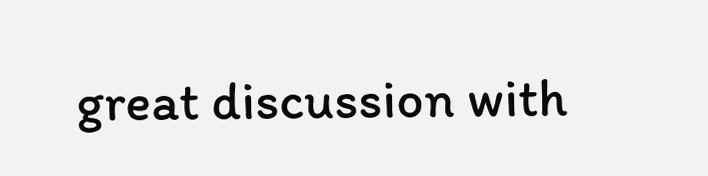great discussion with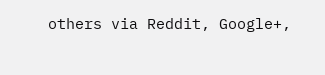others via Reddit, Google+,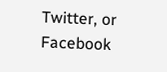Twitter, or Facebook